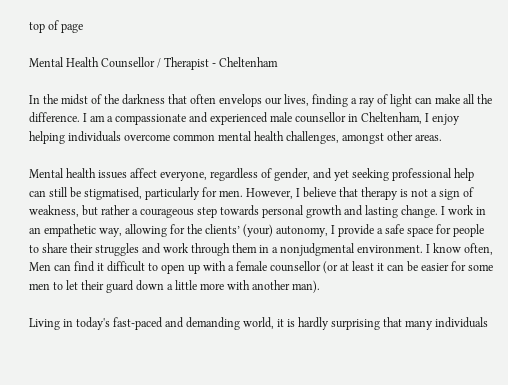top of page

Mental Health Counsellor / Therapist - Cheltenham

In the midst of the darkness that often envelops our lives, finding a ray of light can make all the difference. I am a compassionate and experienced male counsellor in Cheltenham, I enjoy helping individuals overcome common mental health challenges, amongst other areas.

Mental health issues affect everyone, regardless of gender, and yet seeking professional help can still be stigmatised, particularly for men. However, I believe that therapy is not a sign of weakness, but rather a courageous step towards personal growth and lasting change. I work in an empathetic way, allowing for the clients’ (your) autonomy, I provide a safe space for people to share their struggles and work through them in a nonjudgmental environment. I know often, Men can find it difficult to open up with a female counsellor (or at least it can be easier for some men to let their guard down a little more with another man).

Living in today's fast-paced and demanding world, it is hardly surprising that many individuals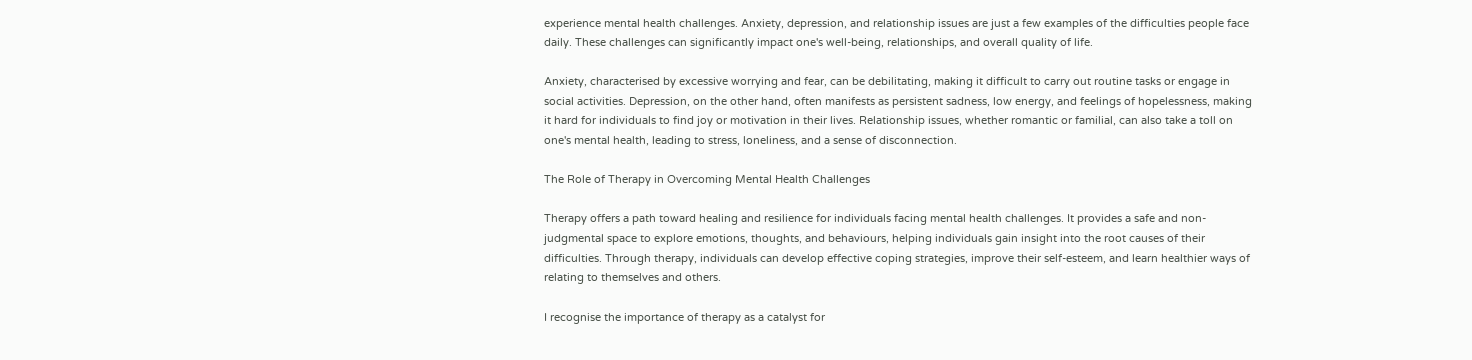experience mental health challenges. Anxiety, depression, and relationship issues are just a few examples of the difficulties people face daily. These challenges can significantly impact one's well-being, relationships, and overall quality of life.

Anxiety, characterised by excessive worrying and fear, can be debilitating, making it difficult to carry out routine tasks or engage in social activities. Depression, on the other hand, often manifests as persistent sadness, low energy, and feelings of hopelessness, making it hard for individuals to find joy or motivation in their lives. Relationship issues, whether romantic or familial, can also take a toll on one's mental health, leading to stress, loneliness, and a sense of disconnection.

The Role of Therapy in Overcoming Mental Health Challenges

Therapy offers a path toward healing and resilience for individuals facing mental health challenges. It provides a safe and non-judgmental space to explore emotions, thoughts, and behaviours, helping individuals gain insight into the root causes of their difficulties. Through therapy, individuals can develop effective coping strategies, improve their self-esteem, and learn healthier ways of relating to themselves and others.

I recognise the importance of therapy as a catalyst for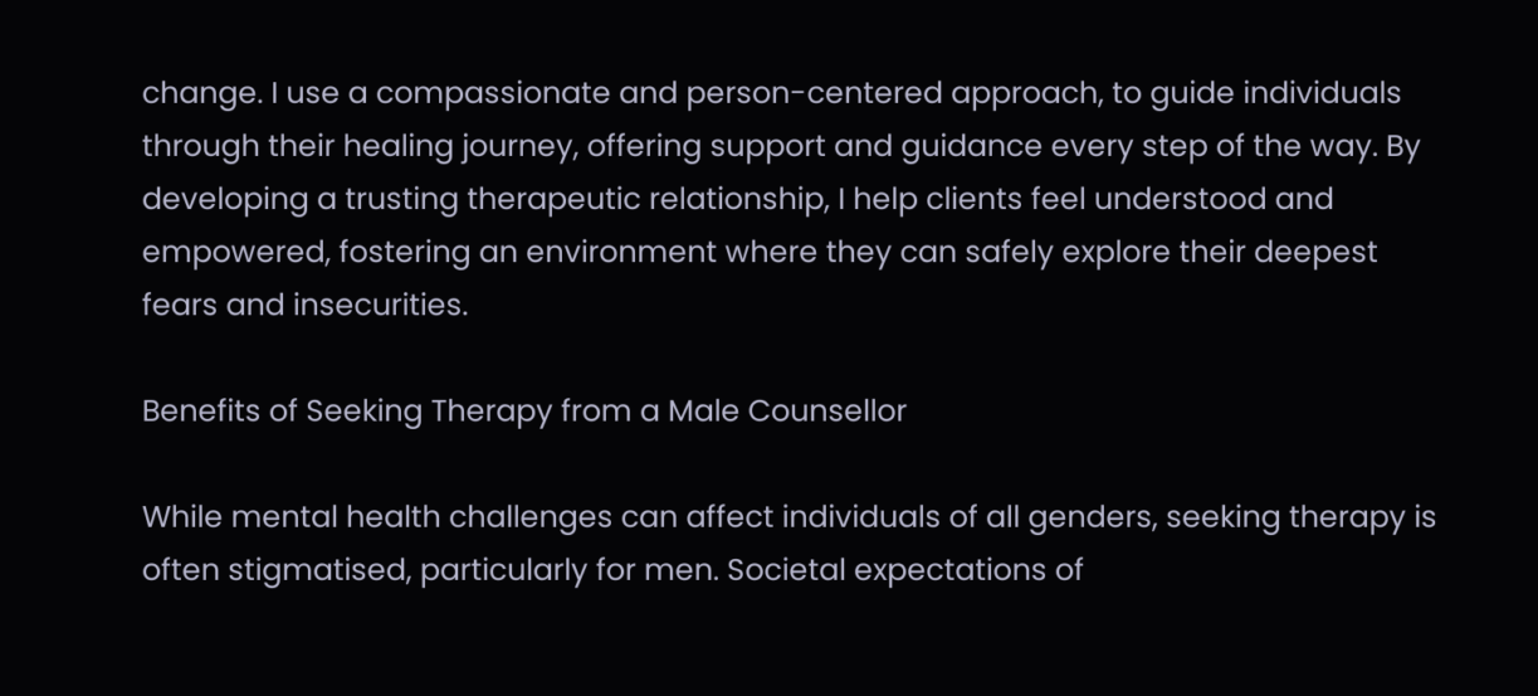change. I use a compassionate and person-centered approach, to guide individuals through their healing journey, offering support and guidance every step of the way. By developing a trusting therapeutic relationship, I help clients feel understood and empowered, fostering an environment where they can safely explore their deepest fears and insecurities.

Benefits of Seeking Therapy from a Male Counsellor

While mental health challenges can affect individuals of all genders, seeking therapy is often stigmatised, particularly for men. Societal expectations of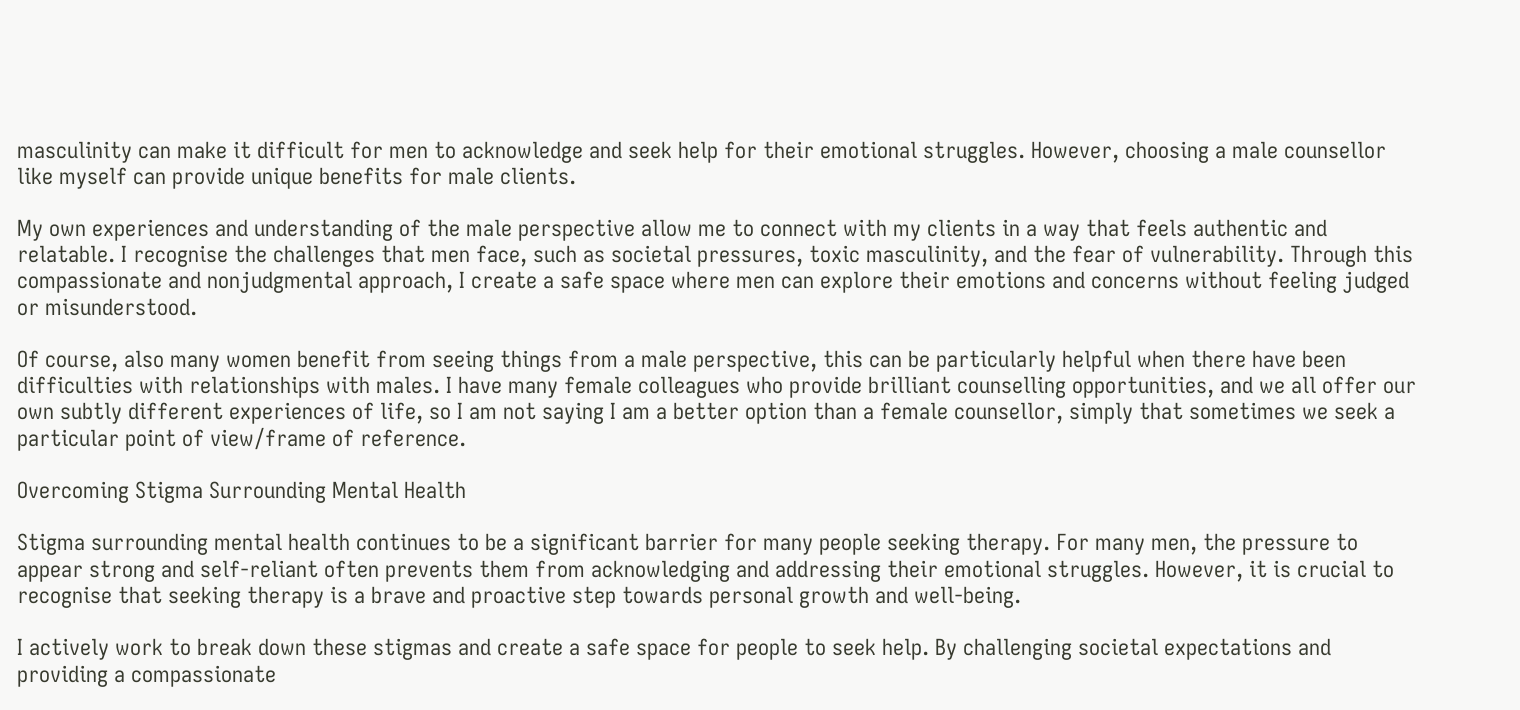masculinity can make it difficult for men to acknowledge and seek help for their emotional struggles. However, choosing a male counsellor like myself can provide unique benefits for male clients.

My own experiences and understanding of the male perspective allow me to connect with my clients in a way that feels authentic and relatable. I recognise the challenges that men face, such as societal pressures, toxic masculinity, and the fear of vulnerability. Through this compassionate and nonjudgmental approach, I create a safe space where men can explore their emotions and concerns without feeling judged or misunderstood.

Of course, also many women benefit from seeing things from a male perspective, this can be particularly helpful when there have been difficulties with relationships with males. I have many female colleagues who provide brilliant counselling opportunities, and we all offer our own subtly different experiences of life, so I am not saying I am a better option than a female counsellor, simply that sometimes we seek a particular point of view/frame of reference.

Overcoming Stigma Surrounding Mental Health

Stigma surrounding mental health continues to be a significant barrier for many people seeking therapy. For many men, the pressure to appear strong and self-reliant often prevents them from acknowledging and addressing their emotional struggles. However, it is crucial to recognise that seeking therapy is a brave and proactive step towards personal growth and well-being.

I actively work to break down these stigmas and create a safe space for people to seek help. By challenging societal expectations and providing a compassionate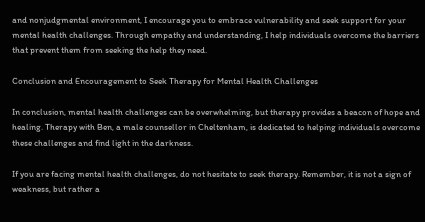and nonjudgmental environment, I encourage you to embrace vulnerability and seek support for your mental health challenges. Through empathy and understanding, I help individuals overcome the barriers that prevent them from seeking the help they need.

Conclusion and Encouragement to Seek Therapy for Mental Health Challenges

In conclusion, mental health challenges can be overwhelming, but therapy provides a beacon of hope and healing. Therapy with Ben, a male counsellor in Cheltenham, is dedicated to helping individuals overcome these challenges and find light in the darkness.

If you are facing mental health challenges, do not hesitate to seek therapy. Remember, it is not a sign of weakness, but rather a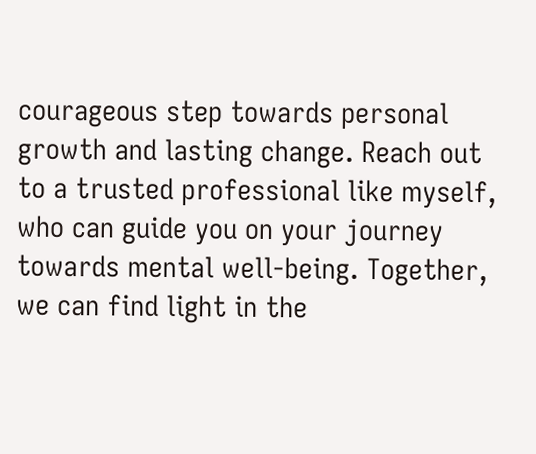courageous step towards personal growth and lasting change. Reach out to a trusted professional like myself, who can guide you on your journey towards mental well-being. Together, we can find light in the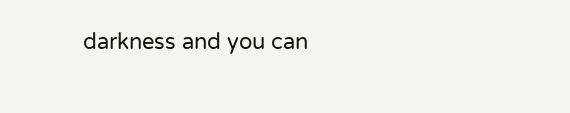darkness and you can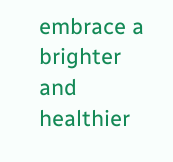embrace a brighter and healthier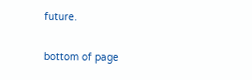future.

bottom of page